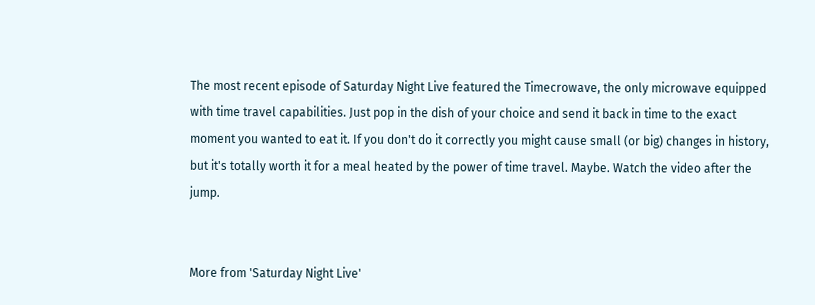The most recent episode of Saturday Night Live featured the Timecrowave, the only microwave equipped with time travel capabilities. Just pop in the dish of your choice and send it back in time to the exact moment you wanted to eat it. If you don't do it correctly you might cause small (or big) changes in history, but it's totally worth it for a meal heated by the power of time travel. Maybe. Watch the video after the jump.


More from 'Saturday Night Live'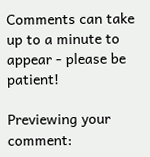Comments can take up to a minute to appear - please be patient!

Previewing your comment: